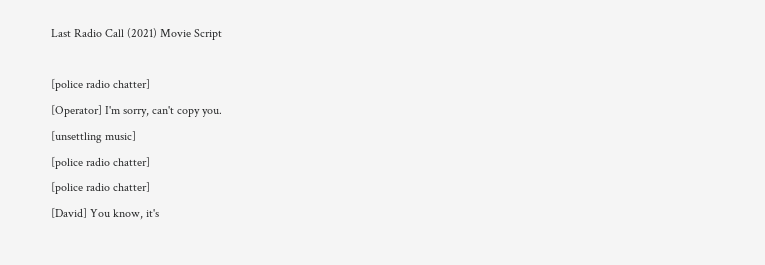Last Radio Call (2021) Movie Script

[police radio chatter]
[Operator] I'm sorry, can't copy you.
[unsettling music]
[police radio chatter]
[police radio chatter]
[David] You know, it's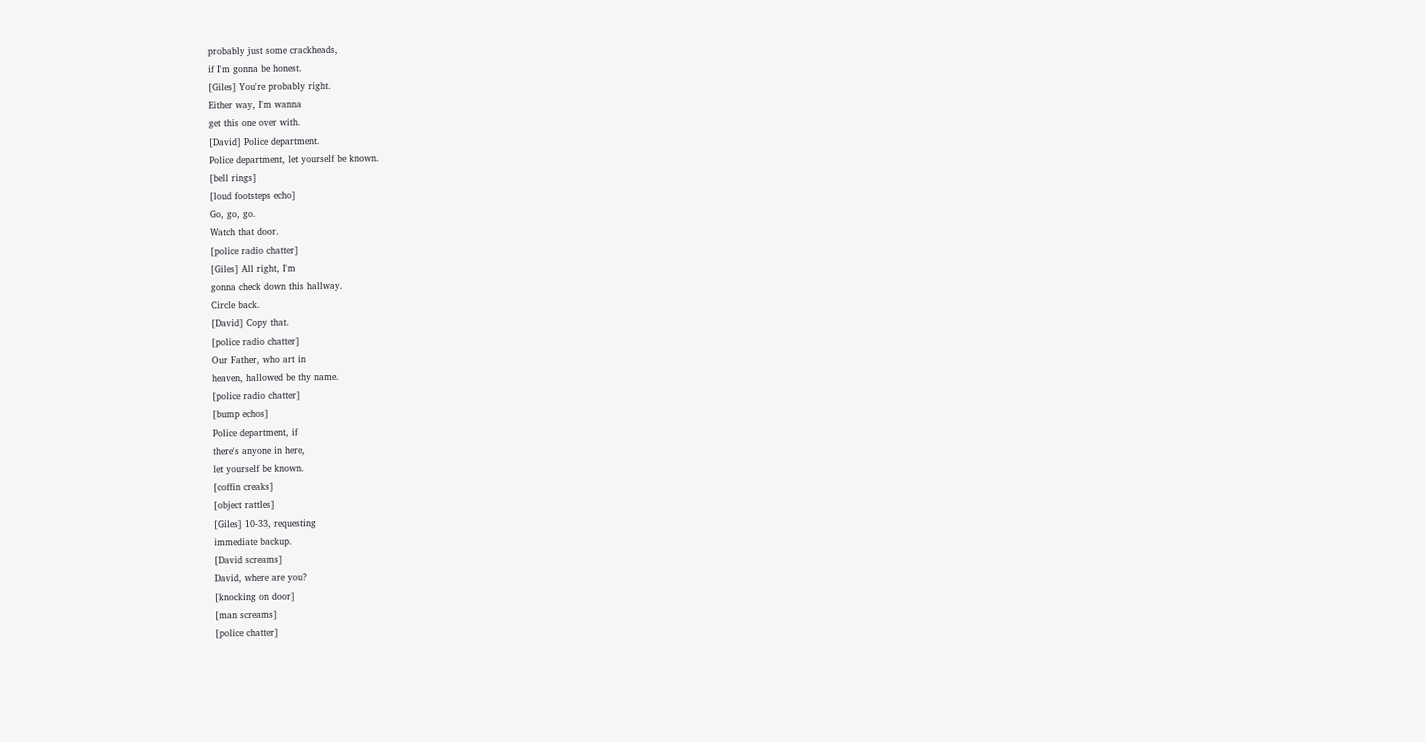probably just some crackheads,
if I'm gonna be honest.
[Giles] You're probably right.
Either way, I'm wanna
get this one over with.
[David] Police department.
Police department, let yourself be known.
[bell rings]
[loud footsteps echo]
Go, go, go.
Watch that door.
[police radio chatter]
[Giles] All right, I'm
gonna check down this hallway.
Circle back.
[David] Copy that.
[police radio chatter]
Our Father, who art in
heaven, hallowed be thy name.
[police radio chatter]
[bump echos]
Police department, if
there's anyone in here,
let yourself be known.
[coffin creaks]
[object rattles]
[Giles] 10-33, requesting
immediate backup.
[David screams]
David, where are you?
[knocking on door]
[man screams]
[police chatter]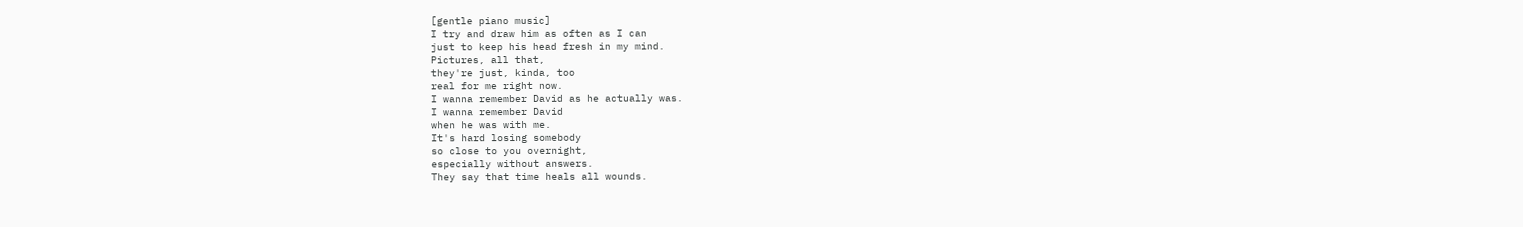[gentle piano music]
I try and draw him as often as I can
just to keep his head fresh in my mind.
Pictures, all that,
they're just, kinda, too
real for me right now.
I wanna remember David as he actually was.
I wanna remember David
when he was with me.
It's hard losing somebody
so close to you overnight,
especially without answers.
They say that time heals all wounds.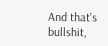And that's bullshit,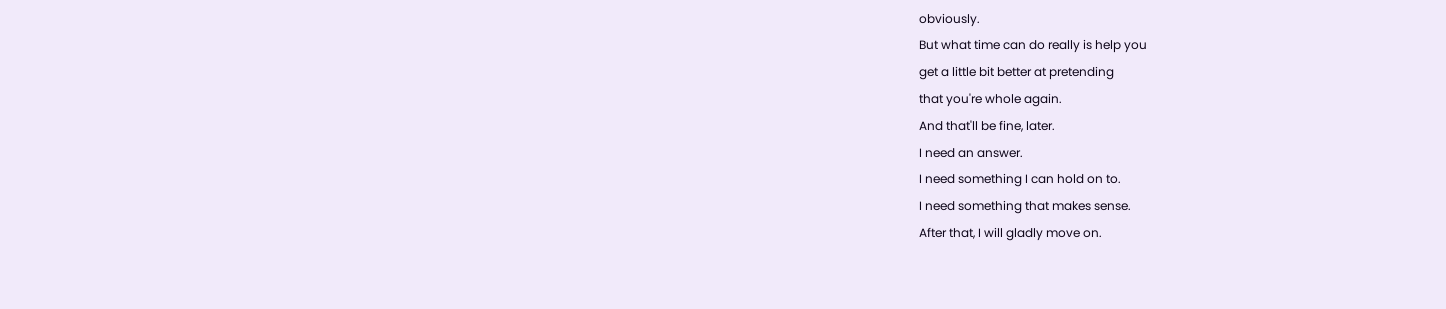obviously.
But what time can do really is help you
get a little bit better at pretending
that you're whole again.
And that'll be fine, later.
I need an answer.
I need something I can hold on to.
I need something that makes sense.
After that, I will gladly move on.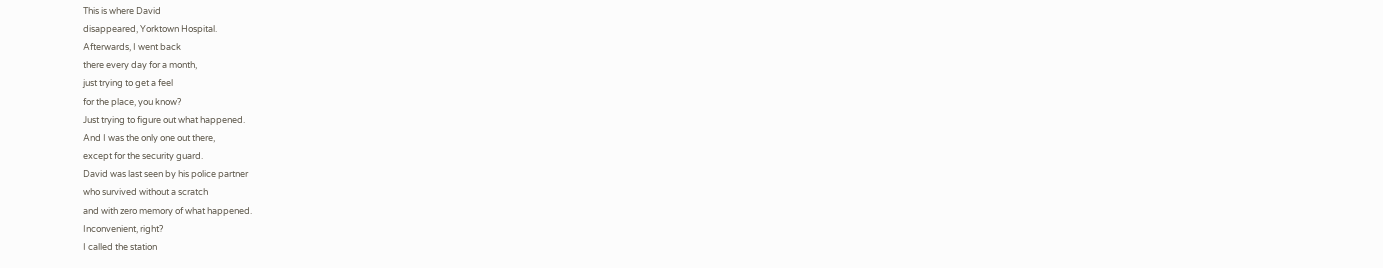This is where David
disappeared, Yorktown Hospital.
Afterwards, I went back
there every day for a month,
just trying to get a feel
for the place, you know?
Just trying to figure out what happened.
And I was the only one out there,
except for the security guard.
David was last seen by his police partner
who survived without a scratch
and with zero memory of what happened.
Inconvenient, right?
I called the station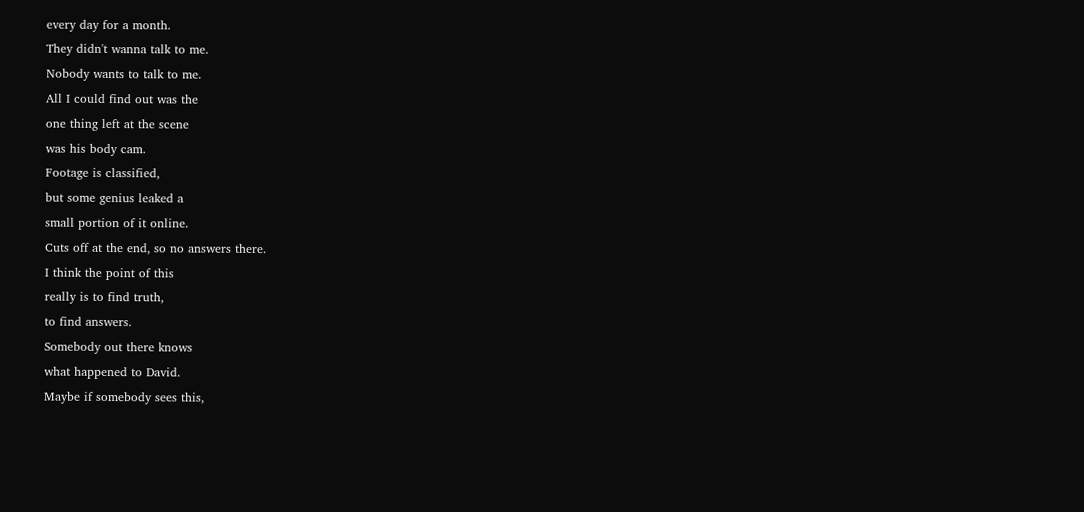every day for a month.
They didn't wanna talk to me.
Nobody wants to talk to me.
All I could find out was the
one thing left at the scene
was his body cam.
Footage is classified,
but some genius leaked a
small portion of it online.
Cuts off at the end, so no answers there.
I think the point of this
really is to find truth,
to find answers.
Somebody out there knows
what happened to David.
Maybe if somebody sees this,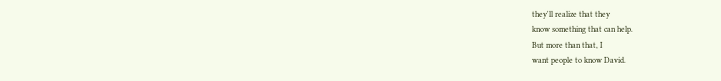they'll realize that they
know something that can help.
But more than that, I
want people to know David.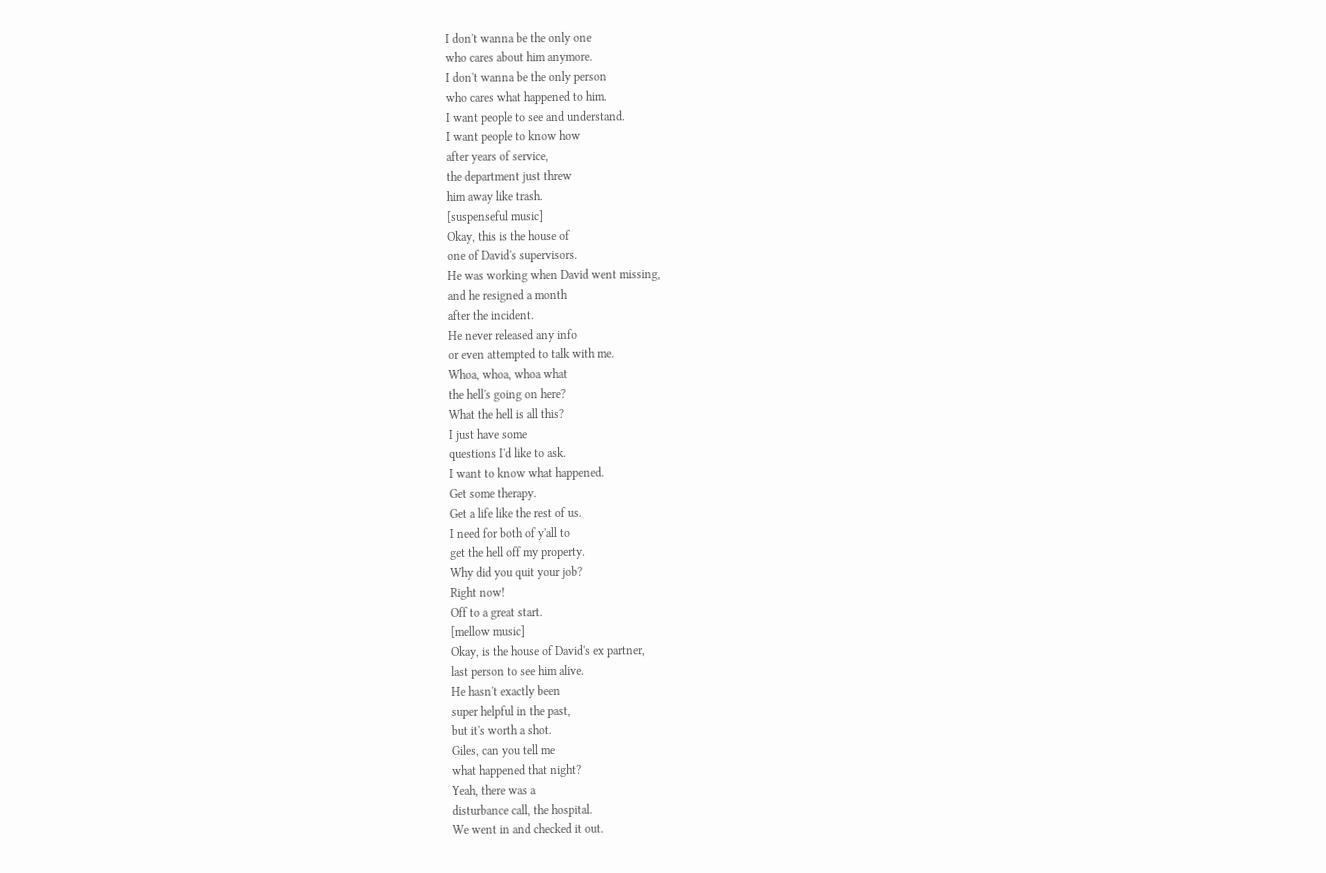I don't wanna be the only one
who cares about him anymore.
I don't wanna be the only person
who cares what happened to him.
I want people to see and understand.
I want people to know how
after years of service,
the department just threw
him away like trash.
[suspenseful music]
Okay, this is the house of
one of David's supervisors.
He was working when David went missing,
and he resigned a month
after the incident.
He never released any info
or even attempted to talk with me.
Whoa, whoa, whoa what
the hell's going on here?
What the hell is all this?
I just have some
questions I'd like to ask.
I want to know what happened.
Get some therapy.
Get a life like the rest of us.
I need for both of y'all to
get the hell off my property.
Why did you quit your job?
Right now!
Off to a great start.
[mellow music]
Okay, is the house of David's ex partner,
last person to see him alive.
He hasn't exactly been
super helpful in the past,
but it's worth a shot.
Giles, can you tell me
what happened that night?
Yeah, there was a
disturbance call, the hospital.
We went in and checked it out.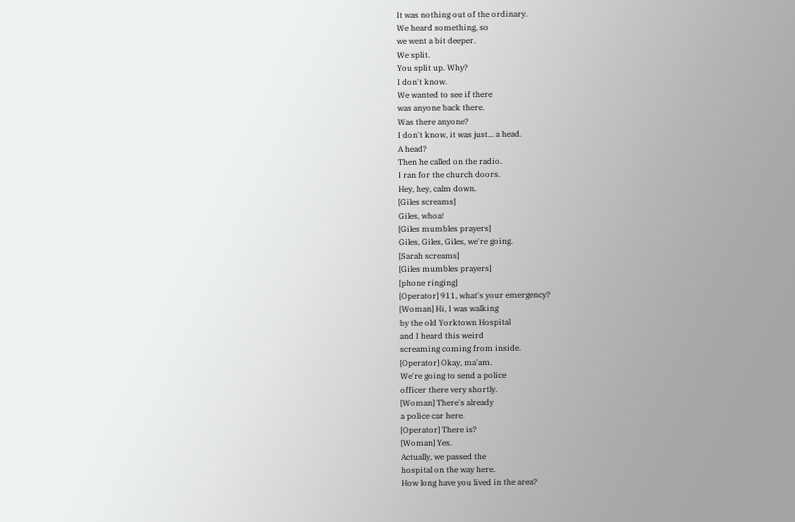It was nothing out of the ordinary.
We heard something, so
we went a bit deeper.
We split.
You split up. Why?
I don't know.
We wanted to see if there
was anyone back there.
Was there anyone?
I don't know, it was just... a head.
A head?
Then he called on the radio.
I ran for the church doors.
Hey, hey, calm down.
[Giles screams]
Giles, whoa!
[Giles mumbles prayers]
Giles, Giles, Giles, we're going.
[Sarah screams]
[Giles mumbles prayers]
[phone ringing]
[Operator] 911, what's your emergency?
[Woman] Hi, I was walking
by the old Yorktown Hospital
and I heard this weird
screaming coming from inside.
[Operator] Okay, ma'am.
We're going to send a police
officer there very shortly.
[Woman] There's already
a police car here.
[Operator] There is?
[Woman] Yes.
Actually, we passed the
hospital on the way here.
How long have you lived in the area?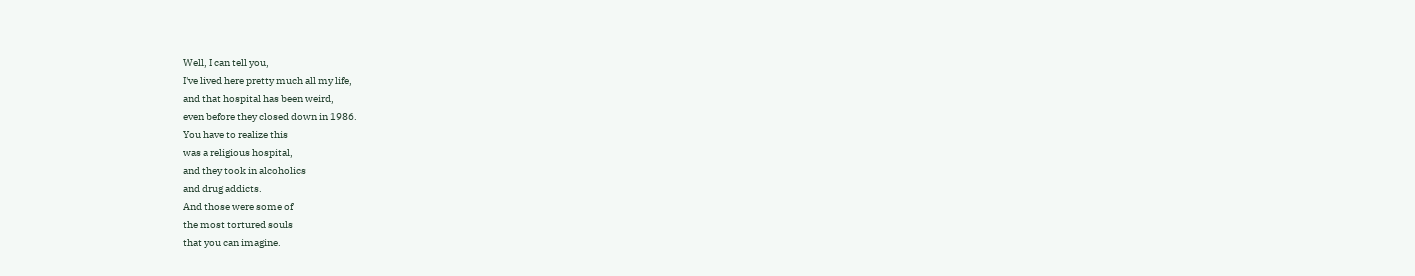Well, I can tell you,
I've lived here pretty much all my life,
and that hospital has been weird,
even before they closed down in 1986.
You have to realize this
was a religious hospital,
and they took in alcoholics
and drug addicts.
And those were some of
the most tortured souls
that you can imagine.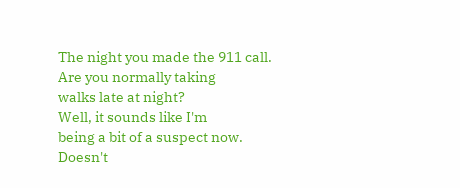The night you made the 911 call.
Are you normally taking
walks late at night?
Well, it sounds like I'm
being a bit of a suspect now.
Doesn't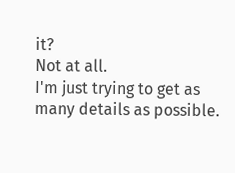it?
Not at all.
I'm just trying to get as
many details as possible.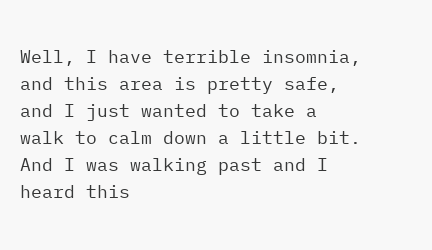Well, I have terrible insomnia,
and this area is pretty safe,
and I just wanted to take a
walk to calm down a little bit.
And I was walking past and I
heard this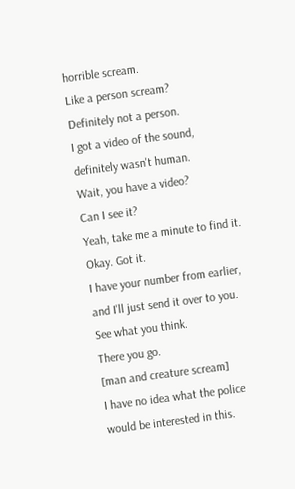horrible scream.
Like a person scream?
Definitely not a person.
I got a video of the sound,
definitely wasn't human.
Wait, you have a video?
Can I see it?
Yeah, take me a minute to find it.
Okay. Got it.
I have your number from earlier,
and I'll just send it over to you.
See what you think.
There you go.
[man and creature scream]
I have no idea what the police
would be interested in this.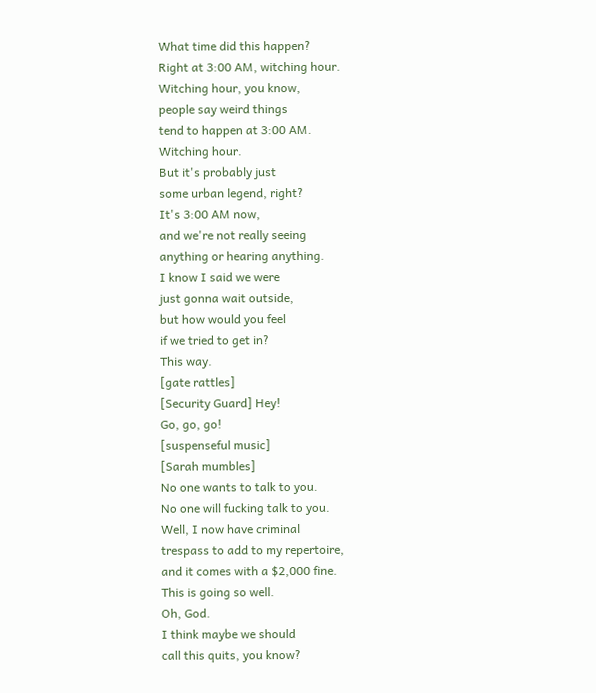What time did this happen?
Right at 3:00 AM, witching hour.
Witching hour, you know,
people say weird things
tend to happen at 3:00 AM.
Witching hour.
But it's probably just
some urban legend, right?
It's 3:00 AM now,
and we're not really seeing
anything or hearing anything.
I know I said we were
just gonna wait outside,
but how would you feel
if we tried to get in?
This way.
[gate rattles]
[Security Guard] Hey!
Go, go, go!
[suspenseful music]
[Sarah mumbles]
No one wants to talk to you.
No one will fucking talk to you.
Well, I now have criminal
trespass to add to my repertoire,
and it comes with a $2,000 fine.
This is going so well.
Oh, God.
I think maybe we should
call this quits, you know?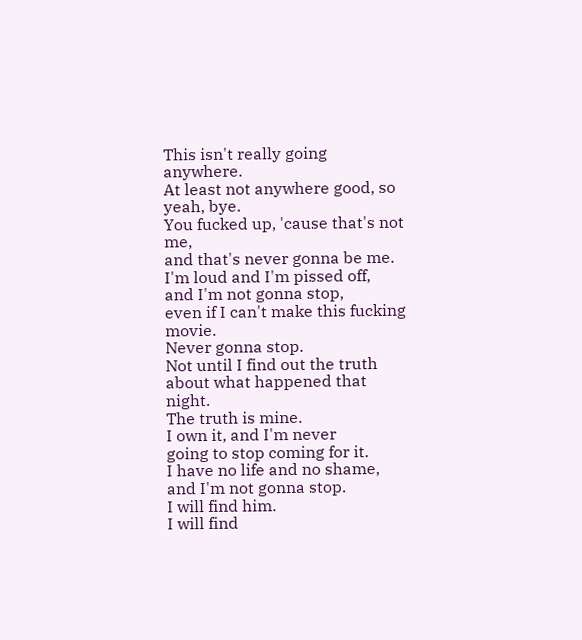This isn't really going anywhere.
At least not anywhere good, so yeah, bye.
You fucked up, 'cause that's not me,
and that's never gonna be me.
I'm loud and I'm pissed off,
and I'm not gonna stop,
even if I can't make this fucking movie.
Never gonna stop.
Not until I find out the truth
about what happened that night.
The truth is mine.
I own it, and I'm never
going to stop coming for it.
I have no life and no shame,
and I'm not gonna stop.
I will find him.
I will find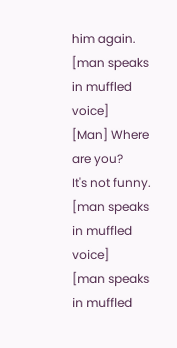him again.
[man speaks in muffled voice]
[Man] Where are you?
It's not funny.
[man speaks in muffled voice]
[man speaks in muffled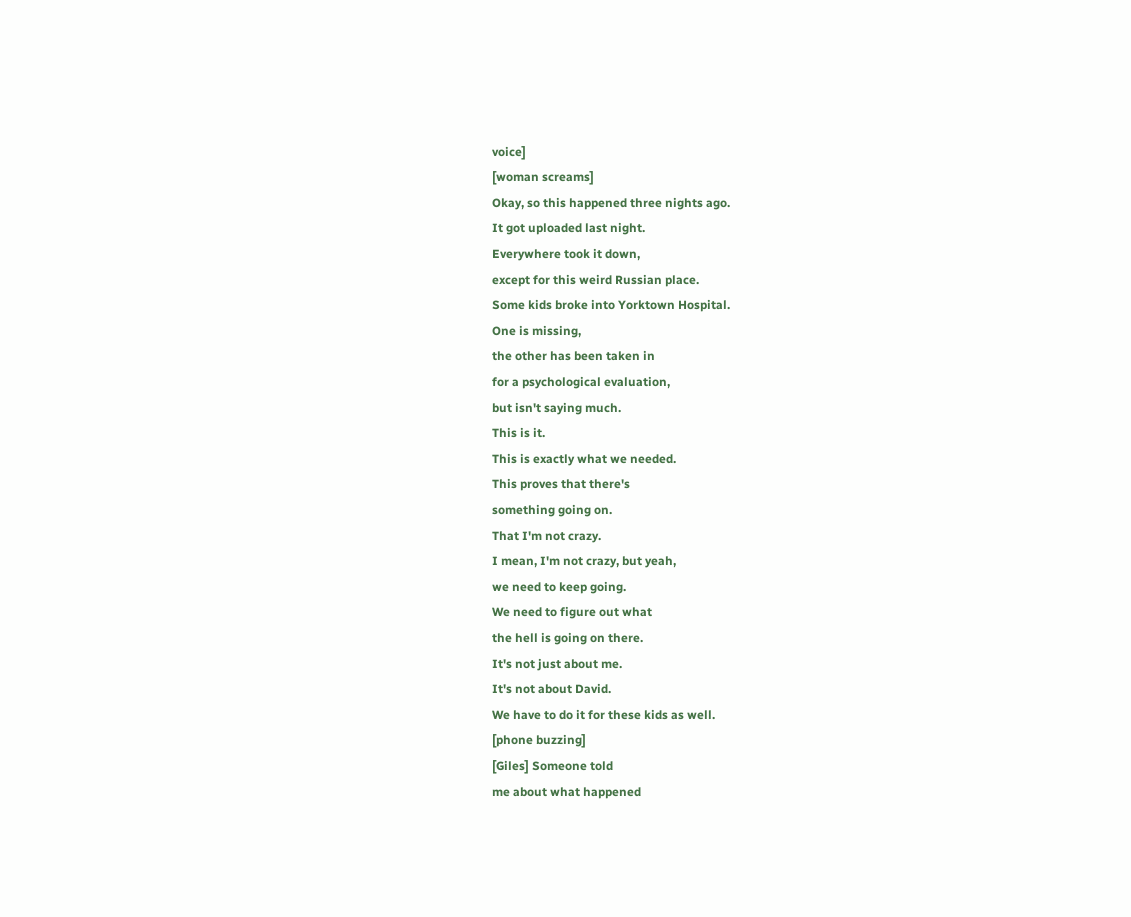voice]
[woman screams]
Okay, so this happened three nights ago.
It got uploaded last night.
Everywhere took it down,
except for this weird Russian place.
Some kids broke into Yorktown Hospital.
One is missing,
the other has been taken in
for a psychological evaluation,
but isn't saying much.
This is it.
This is exactly what we needed.
This proves that there's
something going on.
That I'm not crazy.
I mean, I'm not crazy, but yeah,
we need to keep going.
We need to figure out what
the hell is going on there.
It's not just about me.
It's not about David.
We have to do it for these kids as well.
[phone buzzing]
[Giles] Someone told
me about what happened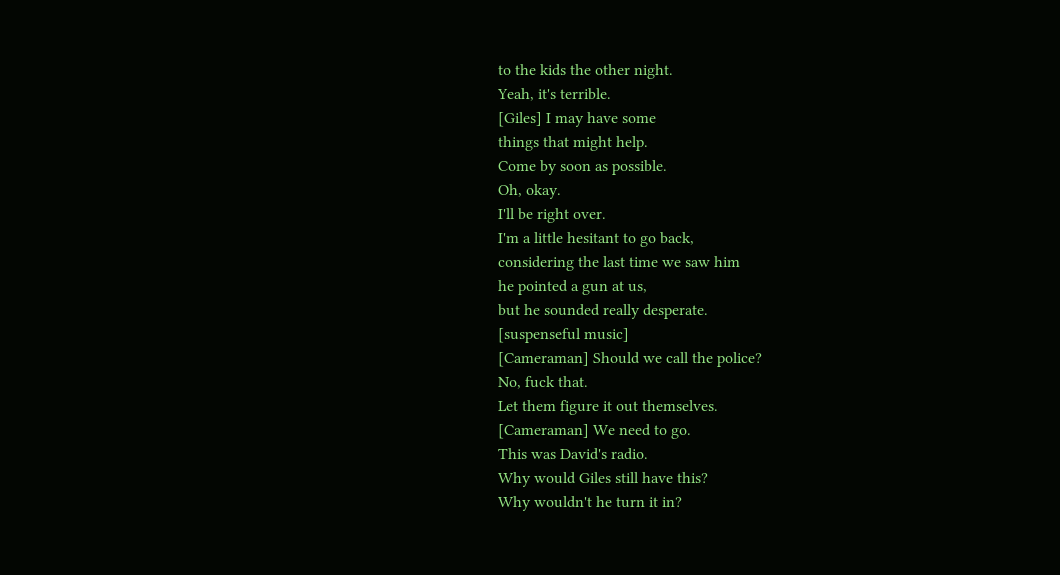to the kids the other night.
Yeah, it's terrible.
[Giles] I may have some
things that might help.
Come by soon as possible.
Oh, okay.
I'll be right over.
I'm a little hesitant to go back,
considering the last time we saw him
he pointed a gun at us,
but he sounded really desperate.
[suspenseful music]
[Cameraman] Should we call the police?
No, fuck that.
Let them figure it out themselves.
[Cameraman] We need to go.
This was David's radio.
Why would Giles still have this?
Why wouldn't he turn it in?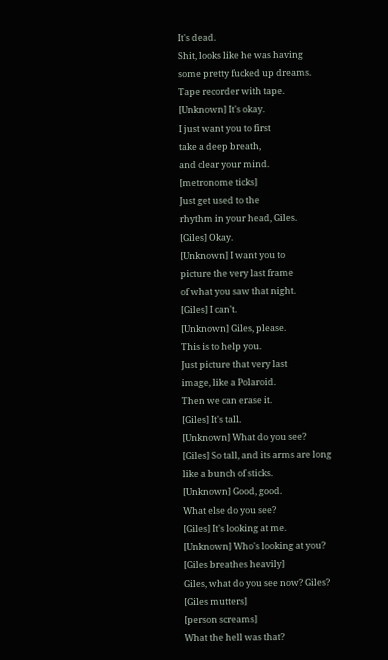It's dead.
Shit, looks like he was having
some pretty fucked up dreams.
Tape recorder with tape.
[Unknown] It's okay.
I just want you to first
take a deep breath,
and clear your mind.
[metronome ticks]
Just get used to the
rhythm in your head, Giles.
[Giles] Okay.
[Unknown] I want you to
picture the very last frame
of what you saw that night.
[Giles] I can't.
[Unknown] Giles, please.
This is to help you.
Just picture that very last
image, like a Polaroid.
Then we can erase it.
[Giles] It's tall.
[Unknown] What do you see?
[Giles] So tall, and its arms are long
like a bunch of sticks.
[Unknown] Good, good.
What else do you see?
[Giles] It's looking at me.
[Unknown] Who's looking at you?
[Giles breathes heavily]
Giles, what do you see now? Giles?
[Giles mutters]
[person screams]
What the hell was that?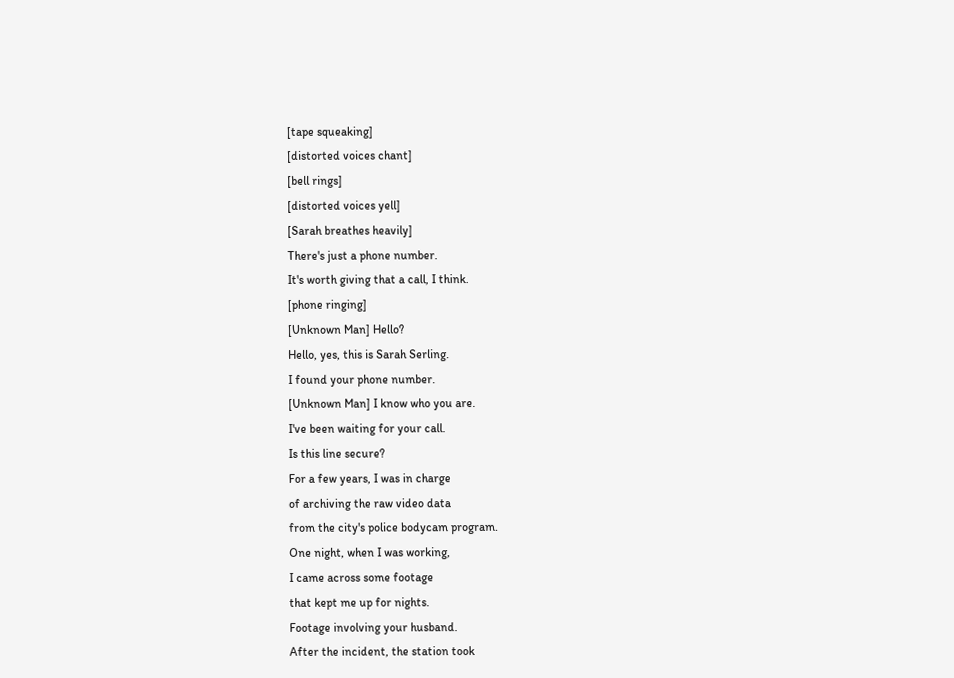[tape squeaking]
[distorted voices chant]
[bell rings]
[distorted voices yell]
[Sarah breathes heavily]
There's just a phone number.
It's worth giving that a call, I think.
[phone ringing]
[Unknown Man] Hello?
Hello, yes, this is Sarah Serling.
I found your phone number.
[Unknown Man] I know who you are.
I've been waiting for your call.
Is this line secure?
For a few years, I was in charge
of archiving the raw video data
from the city's police bodycam program.
One night, when I was working,
I came across some footage
that kept me up for nights.
Footage involving your husband.
After the incident, the station took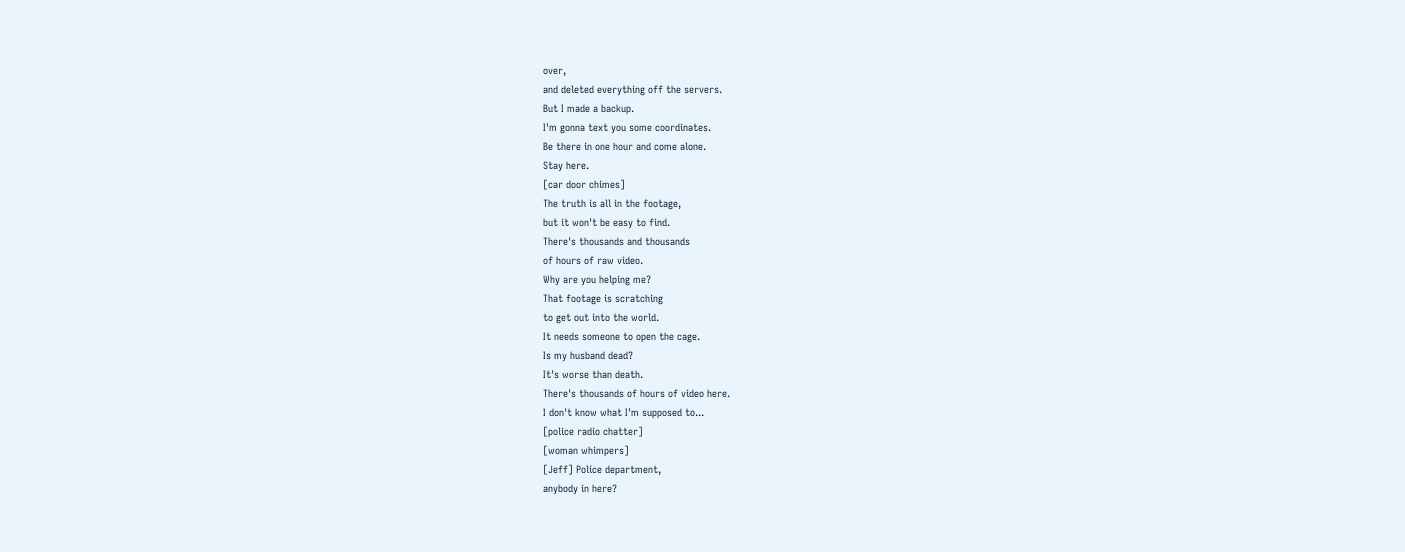over,
and deleted everything off the servers.
But I made a backup.
I'm gonna text you some coordinates.
Be there in one hour and come alone.
Stay here.
[car door chimes]
The truth is all in the footage,
but it won't be easy to find.
There's thousands and thousands
of hours of raw video.
Why are you helping me?
That footage is scratching
to get out into the world.
It needs someone to open the cage.
Is my husband dead?
It's worse than death.
There's thousands of hours of video here.
I don't know what I'm supposed to...
[police radio chatter]
[woman whimpers]
[Jeff] Police department,
anybody in here?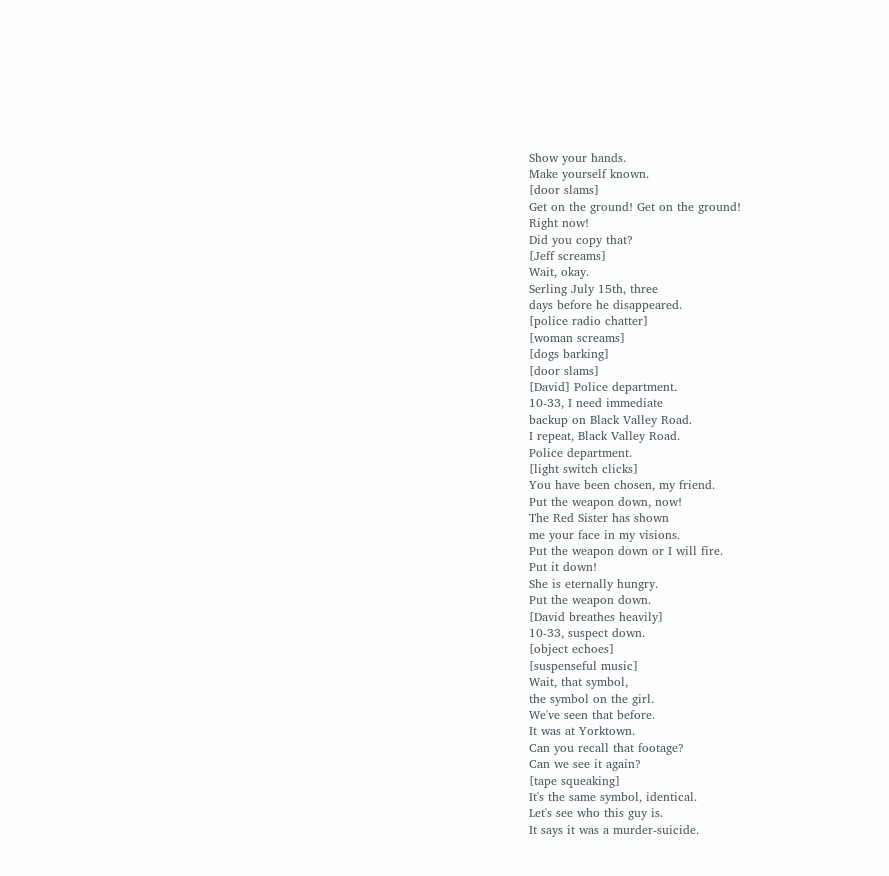Show your hands.
Make yourself known.
[door slams]
Get on the ground! Get on the ground!
Right now!
Did you copy that?
[Jeff screams]
Wait, okay.
Serling July 15th, three
days before he disappeared.
[police radio chatter]
[woman screams]
[dogs barking]
[door slams]
[David] Police department.
10-33, I need immediate
backup on Black Valley Road.
I repeat, Black Valley Road.
Police department.
[light switch clicks]
You have been chosen, my friend.
Put the weapon down, now!
The Red Sister has shown
me your face in my visions.
Put the weapon down or I will fire.
Put it down!
She is eternally hungry.
Put the weapon down.
[David breathes heavily]
10-33, suspect down.
[object echoes]
[suspenseful music]
Wait, that symbol,
the symbol on the girl.
We've seen that before.
It was at Yorktown.
Can you recall that footage?
Can we see it again?
[tape squeaking]
It's the same symbol, identical.
Let's see who this guy is.
It says it was a murder-suicide.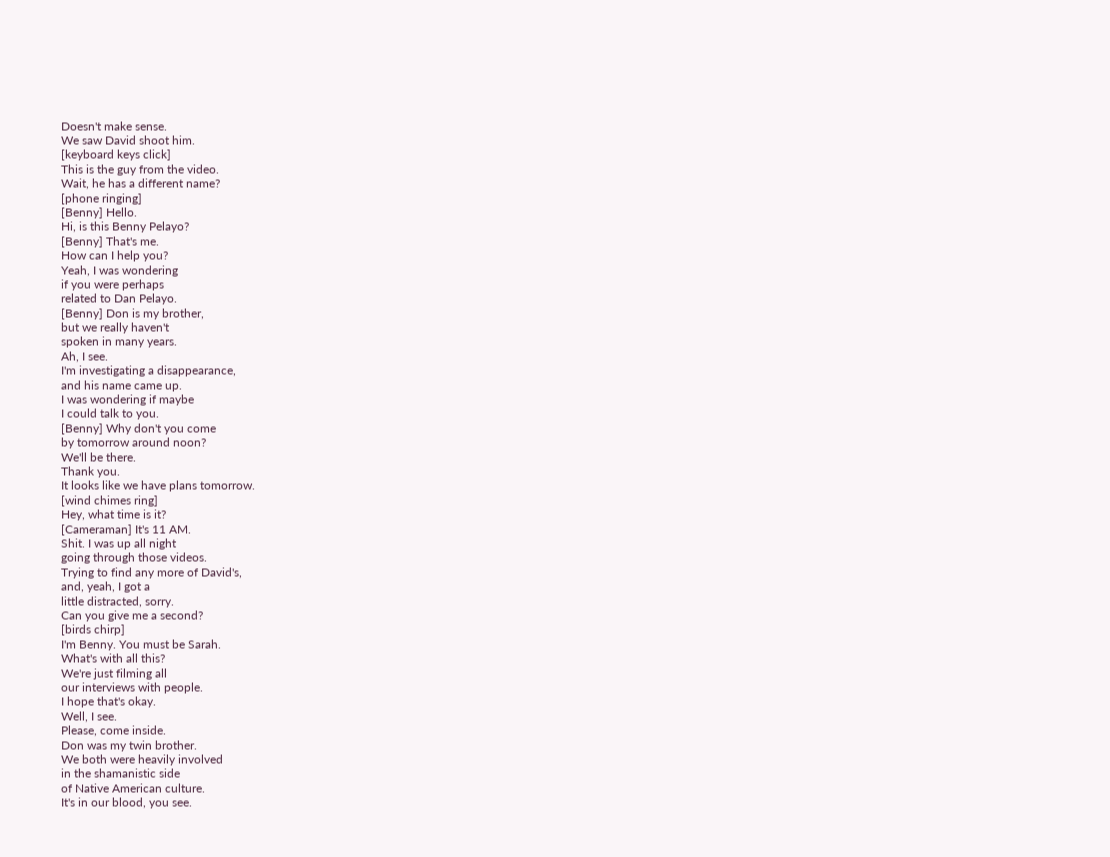Doesn't make sense.
We saw David shoot him.
[keyboard keys click]
This is the guy from the video.
Wait, he has a different name?
[phone ringing]
[Benny] Hello.
Hi, is this Benny Pelayo?
[Benny] That's me.
How can I help you?
Yeah, I was wondering
if you were perhaps
related to Dan Pelayo.
[Benny] Don is my brother,
but we really haven't
spoken in many years.
Ah, I see.
I'm investigating a disappearance,
and his name came up.
I was wondering if maybe
I could talk to you.
[Benny] Why don't you come
by tomorrow around noon?
We'll be there.
Thank you.
It looks like we have plans tomorrow.
[wind chimes ring]
Hey, what time is it?
[Cameraman] It's 11 AM.
Shit. I was up all night
going through those videos.
Trying to find any more of David's,
and, yeah, I got a
little distracted, sorry.
Can you give me a second?
[birds chirp]
I'm Benny. You must be Sarah.
What's with all this?
We're just filming all
our interviews with people.
I hope that's okay.
Well, I see.
Please, come inside.
Don was my twin brother.
We both were heavily involved
in the shamanistic side
of Native American culture.
It's in our blood, you see.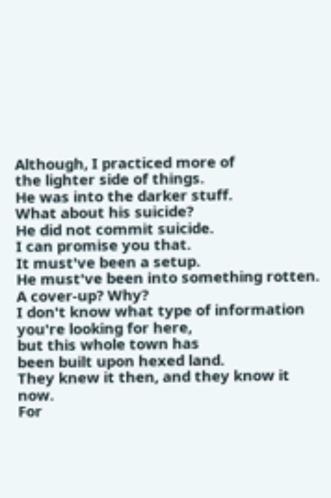Although, I practiced more of
the lighter side of things.
He was into the darker stuff.
What about his suicide?
He did not commit suicide.
I can promise you that.
It must've been a setup.
He must've been into something rotten.
A cover-up? Why?
I don't know what type of information
you're looking for here,
but this whole town has
been built upon hexed land.
They knew it then, and they know it now.
For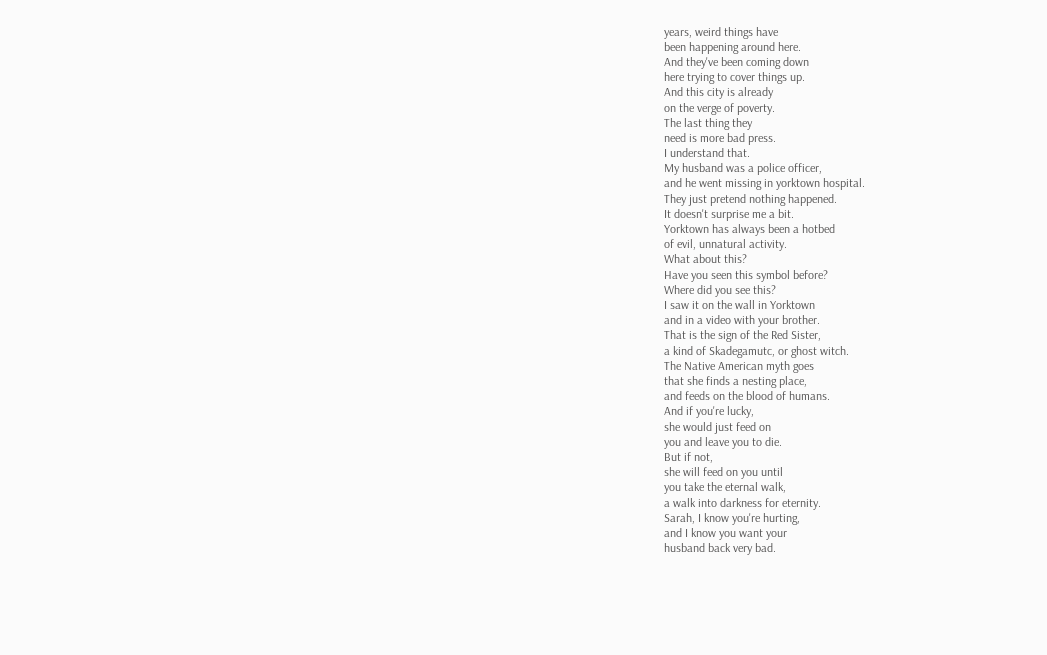years, weird things have
been happening around here.
And they've been coming down
here trying to cover things up.
And this city is already
on the verge of poverty.
The last thing they
need is more bad press.
I understand that.
My husband was a police officer,
and he went missing in yorktown hospital.
They just pretend nothing happened.
It doesn't surprise me a bit.
Yorktown has always been a hotbed
of evil, unnatural activity.
What about this?
Have you seen this symbol before?
Where did you see this?
I saw it on the wall in Yorktown
and in a video with your brother.
That is the sign of the Red Sister,
a kind of Skadegamutc, or ghost witch.
The Native American myth goes
that she finds a nesting place,
and feeds on the blood of humans.
And if you're lucky,
she would just feed on
you and leave you to die.
But if not,
she will feed on you until
you take the eternal walk,
a walk into darkness for eternity.
Sarah, I know you're hurting,
and I know you want your
husband back very bad.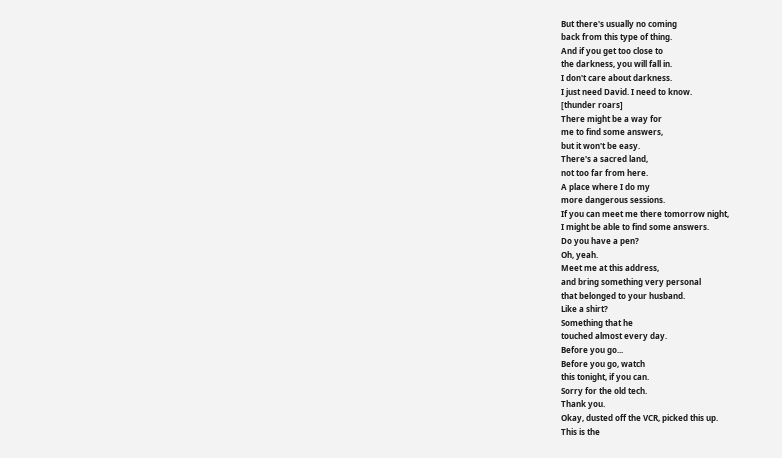But there's usually no coming
back from this type of thing.
And if you get too close to
the darkness, you will fall in.
I don't care about darkness.
I just need David. I need to know.
[thunder roars]
There might be a way for
me to find some answers,
but it won't be easy.
There's a sacred land,
not too far from here.
A place where I do my
more dangerous sessions.
If you can meet me there tomorrow night,
I might be able to find some answers.
Do you have a pen?
Oh, yeah.
Meet me at this address,
and bring something very personal
that belonged to your husband.
Like a shirt?
Something that he
touched almost every day.
Before you go...
Before you go, watch
this tonight, if you can.
Sorry for the old tech.
Thank you.
Okay, dusted off the VCR, picked this up.
This is the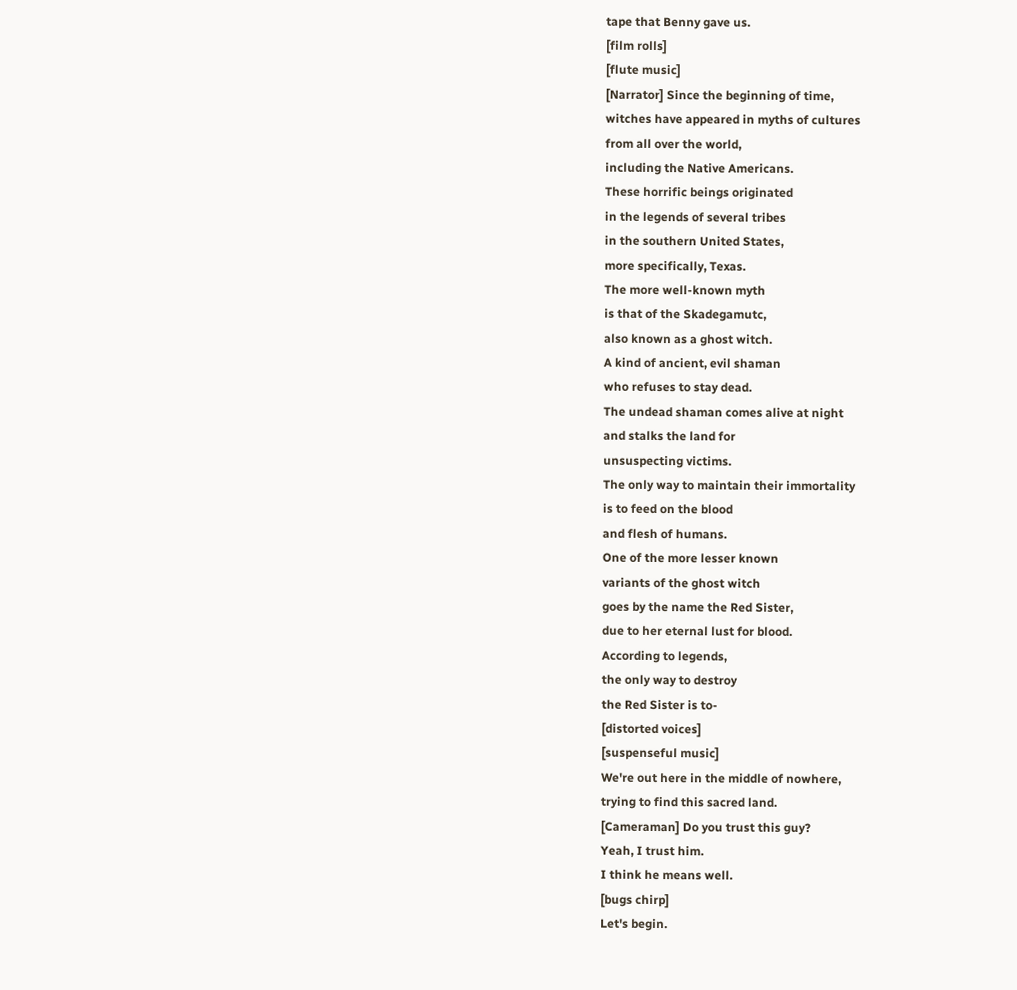tape that Benny gave us.
[film rolls]
[flute music]
[Narrator] Since the beginning of time,
witches have appeared in myths of cultures
from all over the world,
including the Native Americans.
These horrific beings originated
in the legends of several tribes
in the southern United States,
more specifically, Texas.
The more well-known myth
is that of the Skadegamutc,
also known as a ghost witch.
A kind of ancient, evil shaman
who refuses to stay dead.
The undead shaman comes alive at night
and stalks the land for
unsuspecting victims.
The only way to maintain their immortality
is to feed on the blood
and flesh of humans.
One of the more lesser known
variants of the ghost witch
goes by the name the Red Sister,
due to her eternal lust for blood.
According to legends,
the only way to destroy
the Red Sister is to-
[distorted voices]
[suspenseful music]
We're out here in the middle of nowhere,
trying to find this sacred land.
[Cameraman] Do you trust this guy?
Yeah, I trust him.
I think he means well.
[bugs chirp]
Let's begin.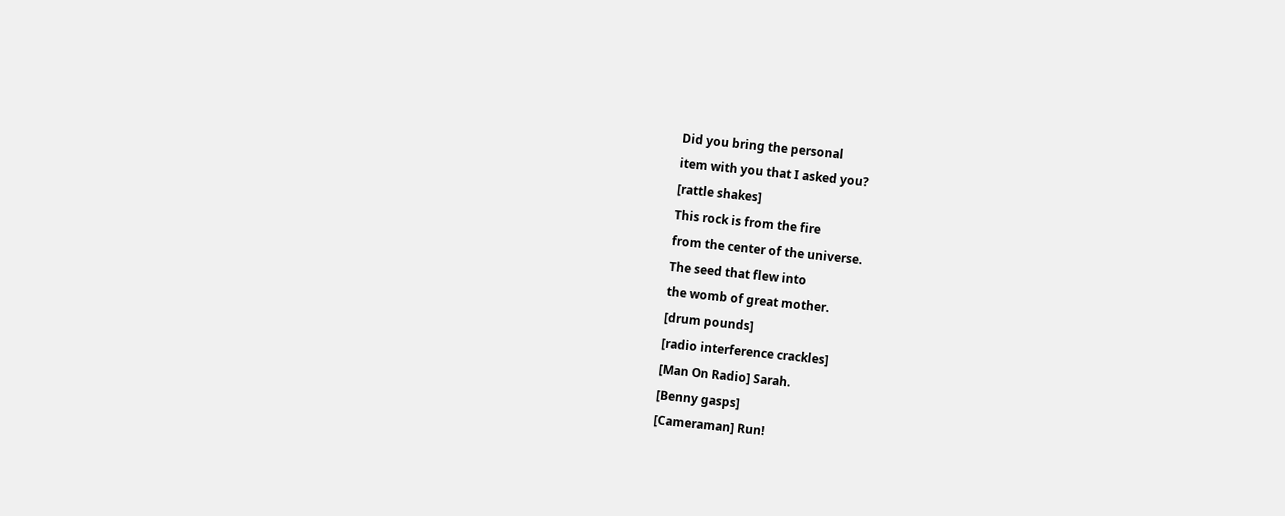Did you bring the personal
item with you that I asked you?
[rattle shakes]
This rock is from the fire
from the center of the universe.
The seed that flew into
the womb of great mother.
[drum pounds]
[radio interference crackles]
[Man On Radio] Sarah.
[Benny gasps]
[Cameraman] Run!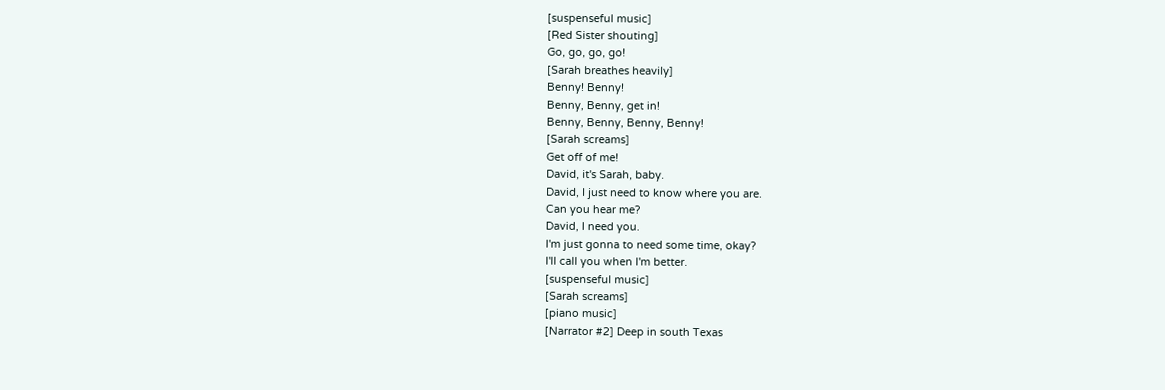[suspenseful music]
[Red Sister shouting]
Go, go, go, go!
[Sarah breathes heavily]
Benny! Benny!
Benny, Benny, get in!
Benny, Benny, Benny, Benny!
[Sarah screams]
Get off of me!
David, it's Sarah, baby.
David, I just need to know where you are.
Can you hear me?
David, I need you.
I'm just gonna to need some time, okay?
I'll call you when I'm better.
[suspenseful music]
[Sarah screams]
[piano music]
[Narrator #2] Deep in south Texas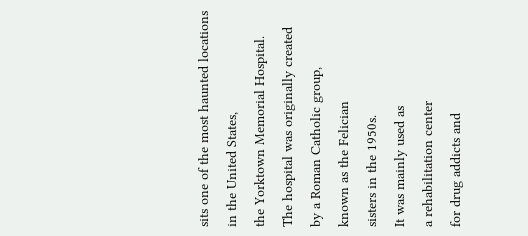sits one of the most haunted locations
in the United States,
the Yorktown Memorial Hospital.
The hospital was originally created
by a Roman Catholic group,
known as the Felician
sisters in the 1950s.
It was mainly used as
a rehabilitation center
for drug addicts and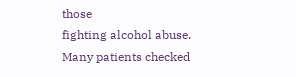those
fighting alcohol abuse.
Many patients checked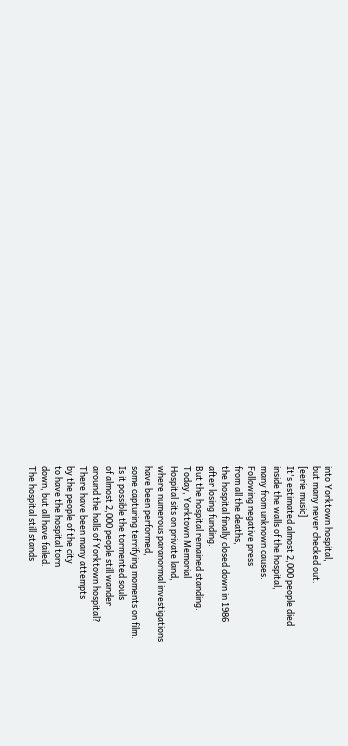into Yorktown hospital,
but many never checked out.
[eerie music]
It's estimated almost 2,000 people died
inside the walls of the hospital,
many from unknown causes.
Following negative press
from all the deaths,
the hospital finally closed down in 1986
after losing funding.
But the hospital remained standing.
Today, Yorktown Memorial
Hospital sits on private land,
where numerous paranormal investigations
have been performed,
some capturing terrifying moments on film.
Is it possible the tormented souls
of almost 2,000 people still wander
around the halls of Yorktown hospital?
There have been many attempts
by the people of the city
to have the hospital torn
down, but all have failed.
The hospital still stands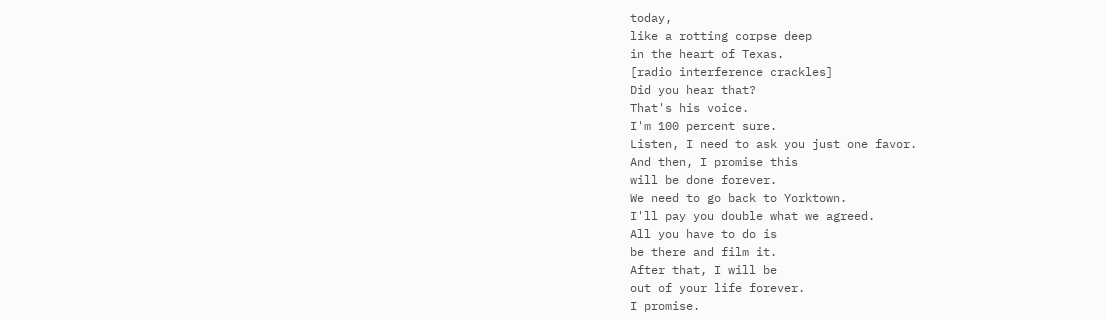today,
like a rotting corpse deep
in the heart of Texas.
[radio interference crackles]
Did you hear that?
That's his voice.
I'm 100 percent sure.
Listen, I need to ask you just one favor.
And then, I promise this
will be done forever.
We need to go back to Yorktown.
I'll pay you double what we agreed.
All you have to do is
be there and film it.
After that, I will be
out of your life forever.
I promise.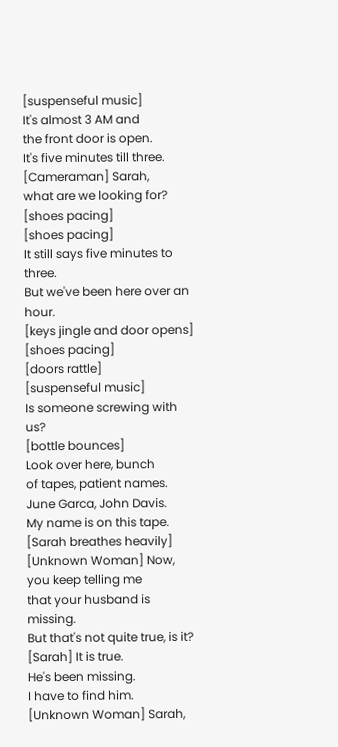[suspenseful music]
It's almost 3 AM and
the front door is open.
It's five minutes till three.
[Cameraman] Sarah,
what are we looking for?
[shoes pacing]
[shoes pacing]
It still says five minutes to three.
But we've been here over an hour.
[keys jingle and door opens]
[shoes pacing]
[doors rattle]
[suspenseful music]
Is someone screwing with us?
[bottle bounces]
Look over here, bunch
of tapes, patient names.
June Garca, John Davis.
My name is on this tape.
[Sarah breathes heavily]
[Unknown Woman] Now, you keep telling me
that your husband is missing.
But that's not quite true, is it?
[Sarah] It is true.
He's been missing.
I have to find him.
[Unknown Woman] Sarah,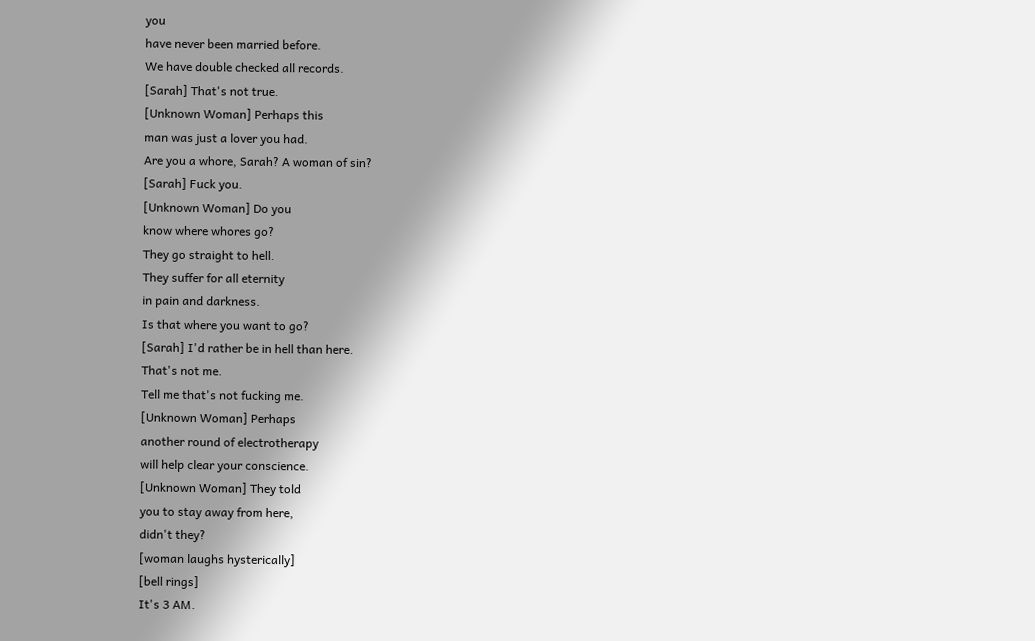you
have never been married before.
We have double checked all records.
[Sarah] That's not true.
[Unknown Woman] Perhaps this
man was just a lover you had.
Are you a whore, Sarah? A woman of sin?
[Sarah] Fuck you.
[Unknown Woman] Do you
know where whores go?
They go straight to hell.
They suffer for all eternity
in pain and darkness.
Is that where you want to go?
[Sarah] I'd rather be in hell than here.
That's not me.
Tell me that's not fucking me.
[Unknown Woman] Perhaps
another round of electrotherapy
will help clear your conscience.
[Unknown Woman] They told
you to stay away from here,
didn't they?
[woman laughs hysterically]
[bell rings]
It's 3 AM.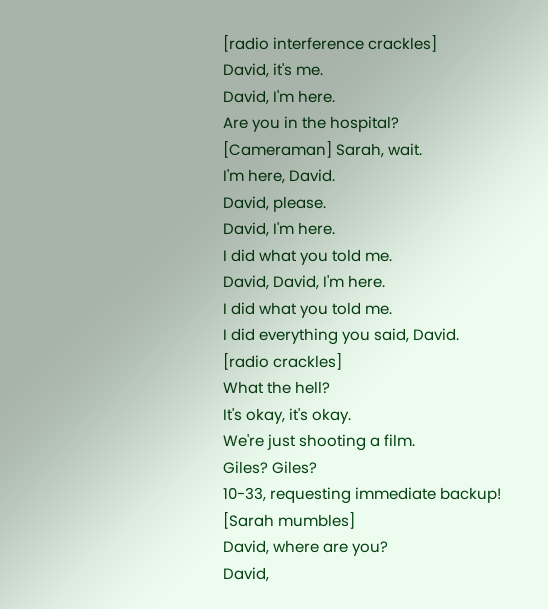[radio interference crackles]
David, it's me.
David, I'm here.
Are you in the hospital?
[Cameraman] Sarah, wait.
I'm here, David.
David, please.
David, I'm here.
I did what you told me.
David, David, I'm here.
I did what you told me.
I did everything you said, David.
[radio crackles]
What the hell?
It's okay, it's okay.
We're just shooting a film.
Giles? Giles?
10-33, requesting immediate backup!
[Sarah mumbles]
David, where are you?
David,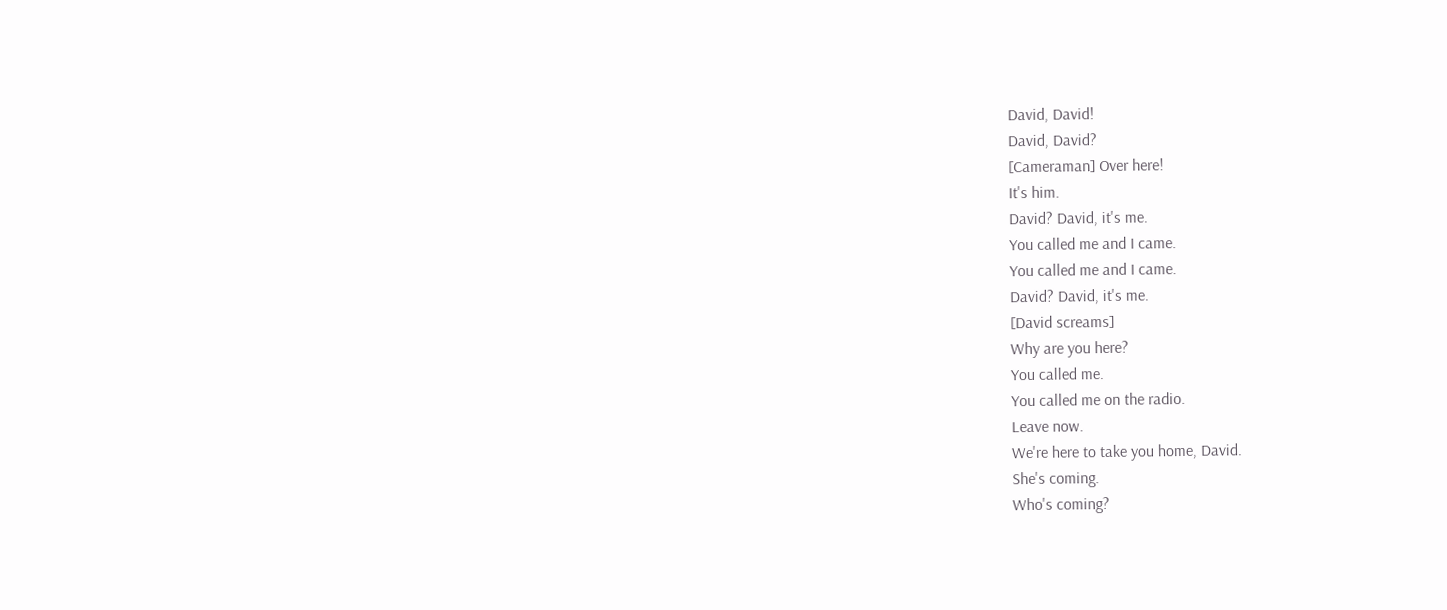David, David!
David, David?
[Cameraman] Over here!
It's him.
David? David, it's me.
You called me and I came.
You called me and I came.
David? David, it's me.
[David screams]
Why are you here?
You called me.
You called me on the radio.
Leave now.
We're here to take you home, David.
She's coming.
Who's coming?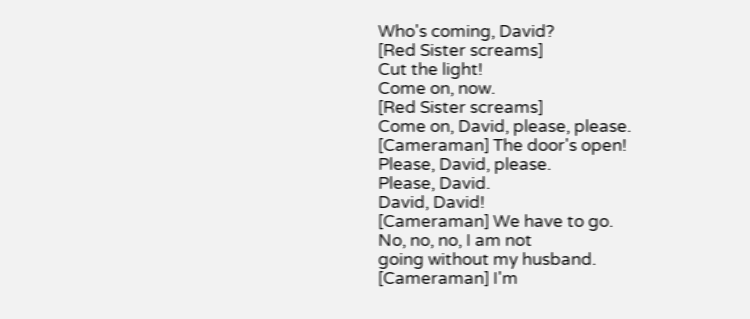Who's coming, David?
[Red Sister screams]
Cut the light!
Come on, now.
[Red Sister screams]
Come on, David, please, please.
[Cameraman] The door's open!
Please, David, please.
Please, David.
David, David!
[Cameraman] We have to go.
No, no, no, I am not
going without my husband.
[Cameraman] I'm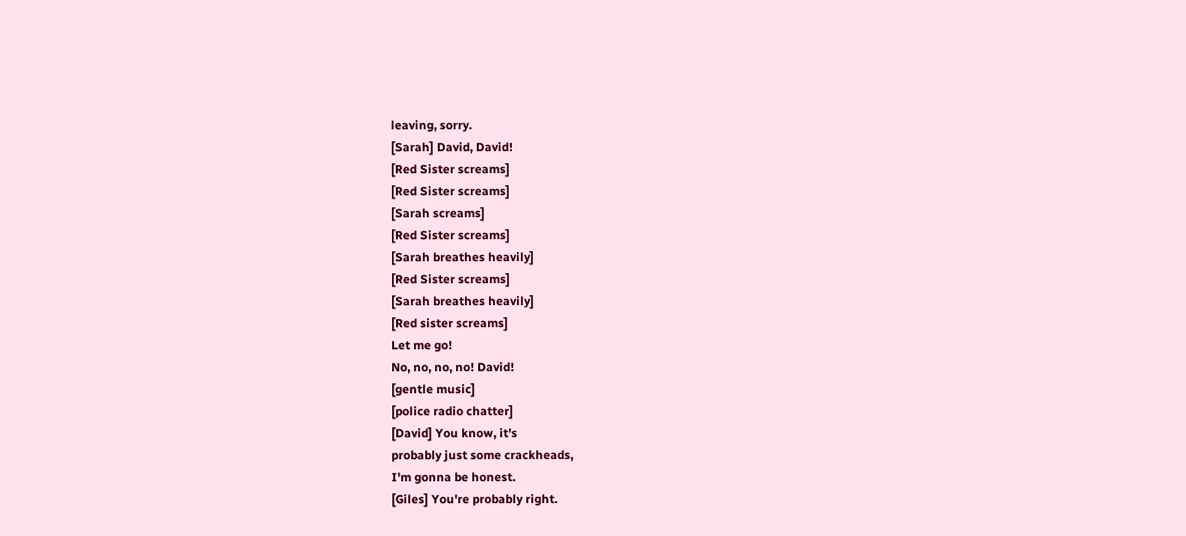leaving, sorry.
[Sarah] David, David!
[Red Sister screams]
[Red Sister screams]
[Sarah screams]
[Red Sister screams]
[Sarah breathes heavily]
[Red Sister screams]
[Sarah breathes heavily]
[Red sister screams]
Let me go!
No, no, no, no! David!
[gentle music]
[police radio chatter]
[David] You know, it's
probably just some crackheads,
I'm gonna be honest.
[Giles] You're probably right.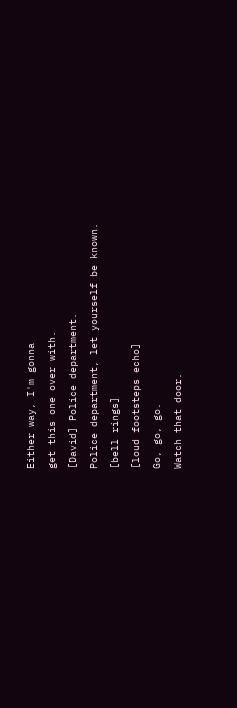Either way, I'm gonna
get this one over with.
[David] Police department.
Police department, let yourself be known.
[bell rings]
[loud footsteps echo]
Go, go, go.
Watch that door.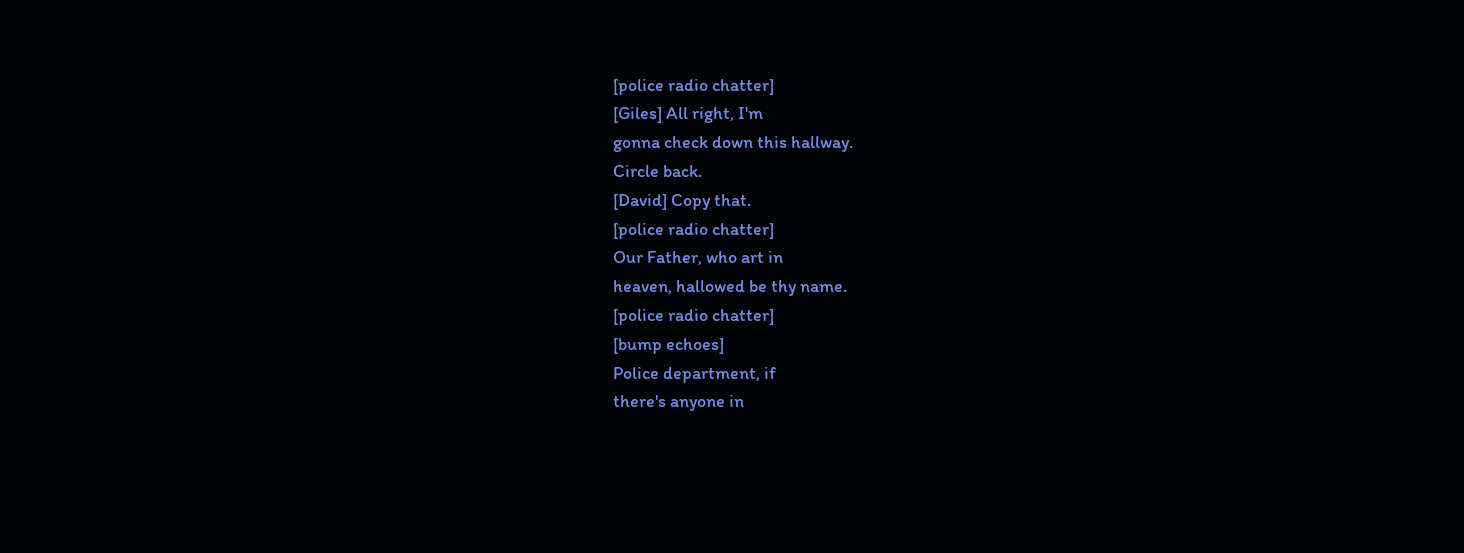[police radio chatter]
[Giles] All right, I'm
gonna check down this hallway.
Circle back.
[David] Copy that.
[police radio chatter]
Our Father, who art in
heaven, hallowed be thy name.
[police radio chatter]
[bump echoes]
Police department, if
there's anyone in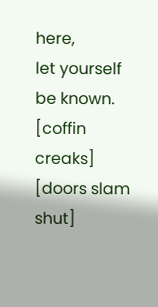here,
let yourself be known.
[coffin creaks]
[doors slam shut]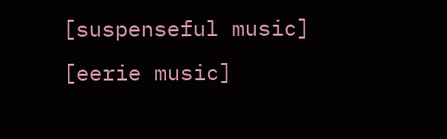[suspenseful music]
[eerie music]